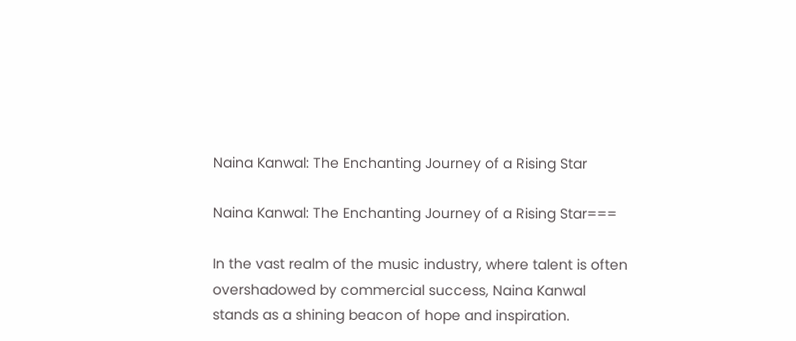Naina Kanwal: The Enchanting Journey of a Rising Star

Naina Kanwal: The Enchanting Journey of a Rising Star===

In the vast realm of the music industry, where talent is often overshadowed by commercial success, Naina Kanwal stands as a shining beacon of hope and inspiration.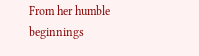From her humble beginnings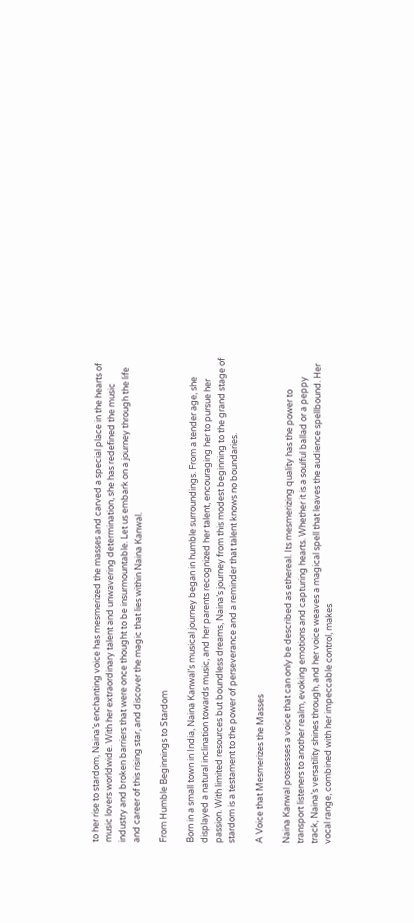to her rise to stardom, Naina’s enchanting voice has mesmerized the masses and carved a special place in the hearts of music lovers worldwide. With her extraordinary talent and unwavering determination, she has redefined the music industry and broken barriers that were once thought to be insurmountable. Let us embark on a journey through the life and career of this rising star, and discover the magic that lies within Naina Kanwal.

From Humble Beginnings to Stardom

Born in a small town in India, Naina Kanwal’s musical journey began in humble surroundings. From a tender age, she displayed a natural inclination towards music, and her parents recognized her talent, encouraging her to pursue her passion. With limited resources but boundless dreams, Naina’s journey from this modest beginning to the grand stage of stardom is a testament to the power of perseverance and a reminder that talent knows no boundaries.

A Voice that Mesmerizes the Masses

Naina Kanwal possesses a voice that can only be described as ethereal. Its mesmerizing quality has the power to transport listeners to another realm, evoking emotions and capturing hearts. Whether it is a soulful ballad or a peppy track, Naina’s versatility shines through, and her voice weaves a magical spell that leaves the audience spellbound. Her vocal range, combined with her impeccable control, makes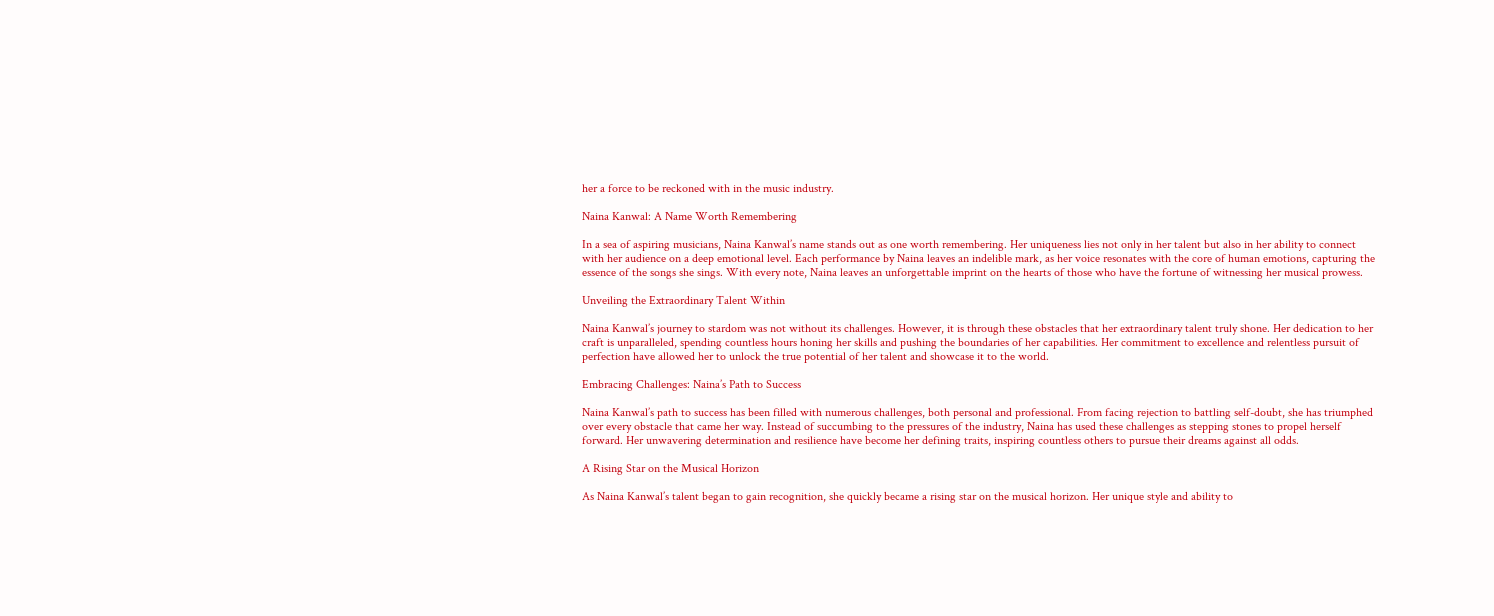her a force to be reckoned with in the music industry.

Naina Kanwal: A Name Worth Remembering

In a sea of aspiring musicians, Naina Kanwal’s name stands out as one worth remembering. Her uniqueness lies not only in her talent but also in her ability to connect with her audience on a deep emotional level. Each performance by Naina leaves an indelible mark, as her voice resonates with the core of human emotions, capturing the essence of the songs she sings. With every note, Naina leaves an unforgettable imprint on the hearts of those who have the fortune of witnessing her musical prowess.

Unveiling the Extraordinary Talent Within

Naina Kanwal’s journey to stardom was not without its challenges. However, it is through these obstacles that her extraordinary talent truly shone. Her dedication to her craft is unparalleled, spending countless hours honing her skills and pushing the boundaries of her capabilities. Her commitment to excellence and relentless pursuit of perfection have allowed her to unlock the true potential of her talent and showcase it to the world.

Embracing Challenges: Naina’s Path to Success

Naina Kanwal’s path to success has been filled with numerous challenges, both personal and professional. From facing rejection to battling self-doubt, she has triumphed over every obstacle that came her way. Instead of succumbing to the pressures of the industry, Naina has used these challenges as stepping stones to propel herself forward. Her unwavering determination and resilience have become her defining traits, inspiring countless others to pursue their dreams against all odds.

A Rising Star on the Musical Horizon

As Naina Kanwal’s talent began to gain recognition, she quickly became a rising star on the musical horizon. Her unique style and ability to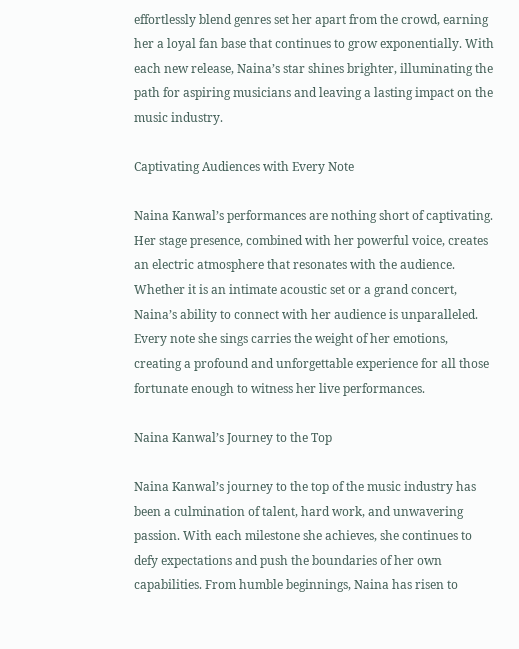effortlessly blend genres set her apart from the crowd, earning her a loyal fan base that continues to grow exponentially. With each new release, Naina’s star shines brighter, illuminating the path for aspiring musicians and leaving a lasting impact on the music industry.

Captivating Audiences with Every Note

Naina Kanwal’s performances are nothing short of captivating. Her stage presence, combined with her powerful voice, creates an electric atmosphere that resonates with the audience. Whether it is an intimate acoustic set or a grand concert, Naina’s ability to connect with her audience is unparalleled. Every note she sings carries the weight of her emotions, creating a profound and unforgettable experience for all those fortunate enough to witness her live performances.

Naina Kanwal’s Journey to the Top

Naina Kanwal’s journey to the top of the music industry has been a culmination of talent, hard work, and unwavering passion. With each milestone she achieves, she continues to defy expectations and push the boundaries of her own capabilities. From humble beginnings, Naina has risen to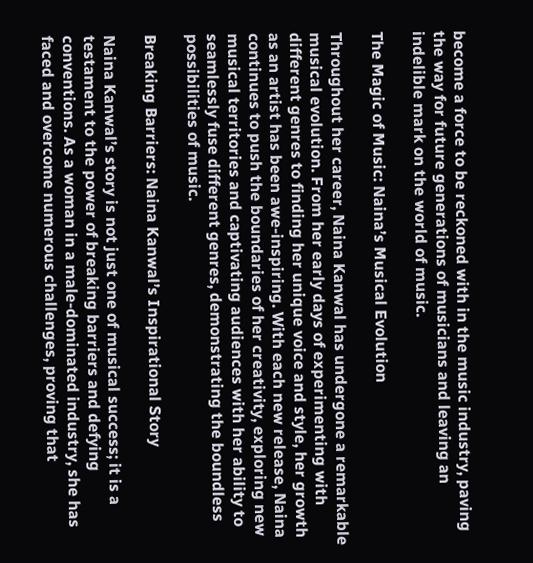become a force to be reckoned with in the music industry, paving the way for future generations of musicians and leaving an indelible mark on the world of music.

The Magic of Music: Naina’s Musical Evolution

Throughout her career, Naina Kanwal has undergone a remarkable musical evolution. From her early days of experimenting with different genres to finding her unique voice and style, her growth as an artist has been awe-inspiring. With each new release, Naina continues to push the boundaries of her creativity, exploring new musical territories and captivating audiences with her ability to seamlessly fuse different genres, demonstrating the boundless possibilities of music.

Breaking Barriers: Naina Kanwal’s Inspirational Story

Naina Kanwal’s story is not just one of musical success; it is a testament to the power of breaking barriers and defying conventions. As a woman in a male-dominated industry, she has faced and overcome numerous challenges, proving that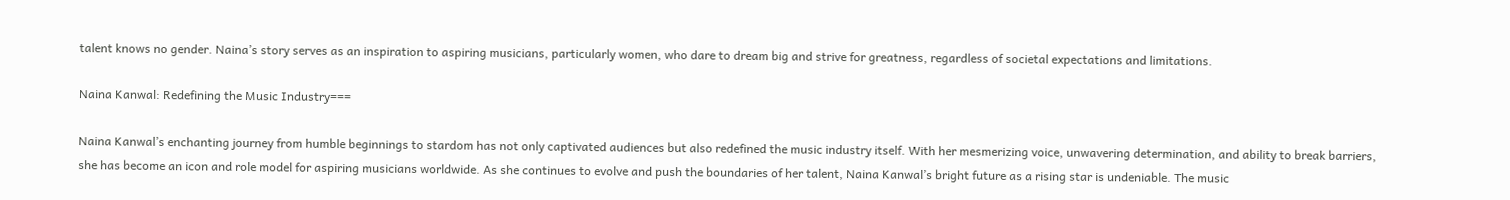talent knows no gender. Naina’s story serves as an inspiration to aspiring musicians, particularly women, who dare to dream big and strive for greatness, regardless of societal expectations and limitations.

Naina Kanwal: Redefining the Music Industry===

Naina Kanwal’s enchanting journey from humble beginnings to stardom has not only captivated audiences but also redefined the music industry itself. With her mesmerizing voice, unwavering determination, and ability to break barriers, she has become an icon and role model for aspiring musicians worldwide. As she continues to evolve and push the boundaries of her talent, Naina Kanwal’s bright future as a rising star is undeniable. The music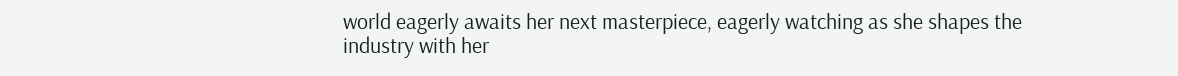world eagerly awaits her next masterpiece, eagerly watching as she shapes the industry with her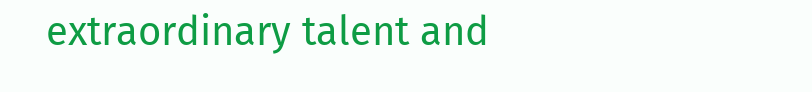extraordinary talent and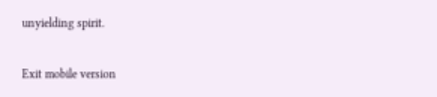unyielding spirit.

Exit mobile version